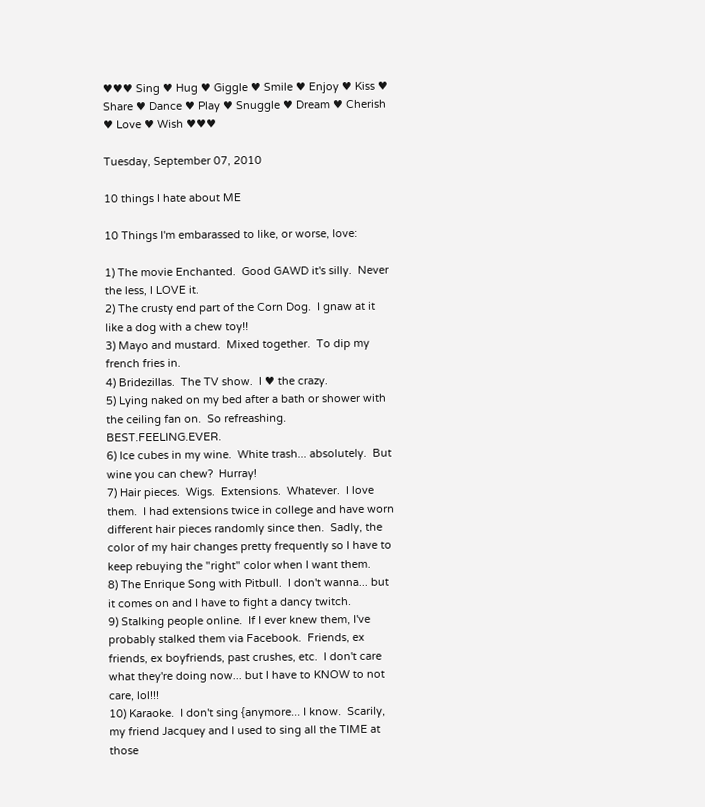♥♥♥ Sing ♥ Hug ♥ Giggle ♥ Smile ♥ Enjoy ♥ Kiss ♥ Share ♥ Dance ♥ Play ♥ Snuggle ♥ Dream ♥ Cherish ♥ Love ♥ Wish ♥♥♥

Tuesday, September 07, 2010

10 things I hate about ME

10 Things I'm embarassed to like, or worse, love:

1) The movie Enchanted.  Good GAWD it's silly.  Never the less, I LOVE it.
2) The crusty end part of the Corn Dog.  I gnaw at it like a dog with a chew toy!!
3) Mayo and mustard.  Mixed together.  To dip my french fries in.
4) Bridezillas.  The TV show.  I ♥ the crazy.
5) Lying naked on my bed after a bath or shower with the ceiling fan on.  So refreashing.  BEST.FEELING.EVER.
6) Ice cubes in my wine.  White trash... absolutely.  But wine you can chew?  Hurray!
7) Hair pieces.  Wigs.  Extensions.  Whatever.  I love them.  I had extensions twice in college and have worn different hair pieces randomly since then.  Sadly, the color of my hair changes pretty frequently so I have to keep rebuying the "right" color when I want them.
8) The Enrique Song with Pitbull.  I don't wanna... but it comes on and I have to fight a dancy twitch.
9) Stalking people online.  If I ever knew them, I've probably stalked them via Facebook.  Friends, ex friends, ex boyfriends, past crushes, etc.  I don't care what they're doing now... but I have to KNOW to not care, lol!!!
10) Karaoke.  I don't sing {anymore... I know.  Scarily, my friend Jacquey and I used to sing all the TIME at those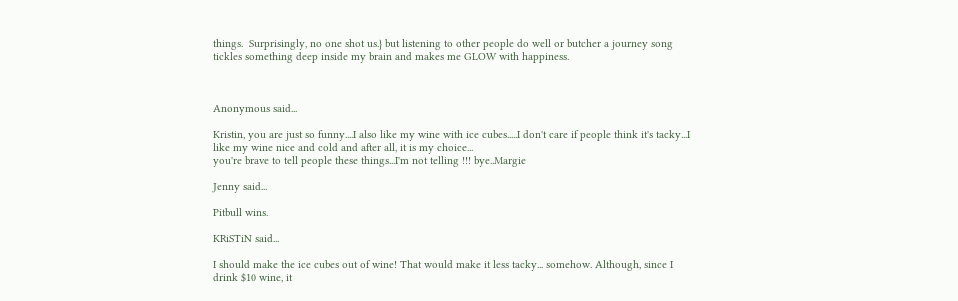things.  Surprisingly, no one shot us.} but listening to other people do well or butcher a journey song tickles something deep inside my brain and makes me GLOW with happiness.



Anonymous said...

Kristin, you are just so funny....I also like my wine with ice cubes.....I don't care if people think it's tacky...I like my wine nice and cold and after all, it is my choice...
you're brave to tell people these things...I'm not telling !!! bye..Margie

Jenny said...

Pitbull wins.

KRiSTiN said...

I should make the ice cubes out of wine! That would make it less tacky... somehow. Although, since I drink $10 wine, it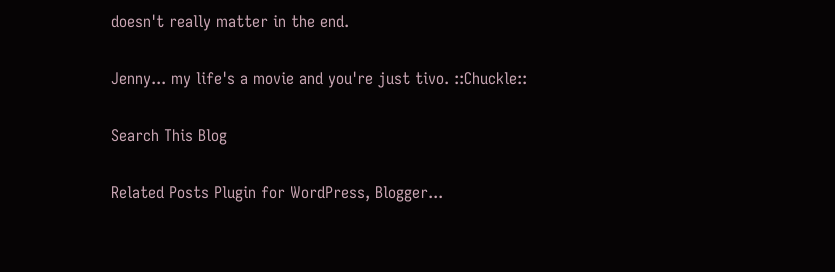doesn't really matter in the end.

Jenny... my life's a movie and you're just tivo. ::Chuckle::

Search This Blog

Related Posts Plugin for WordPress, Blogger...